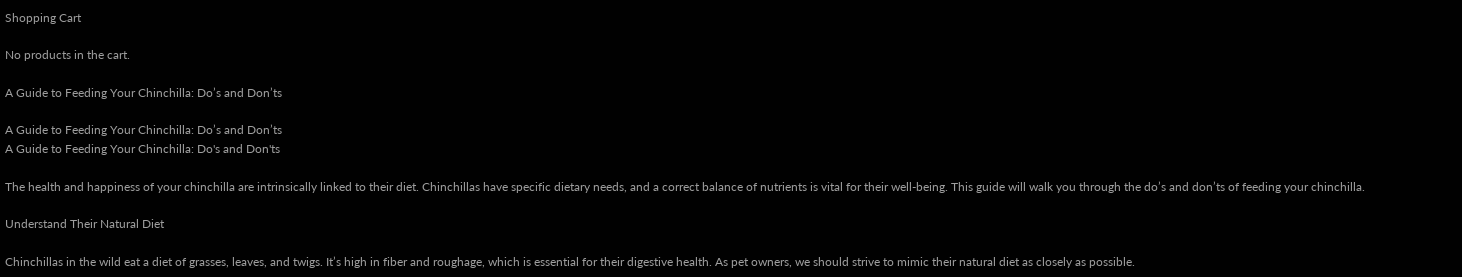Shopping Cart

No products in the cart.

A Guide to Feeding Your Chinchilla: Do’s and Don’ts

A Guide to Feeding Your Chinchilla: Do’s and Don’ts
A Guide to Feeding Your Chinchilla: Do's and Don'ts

The health and happiness of your chinchilla are intrinsically linked to their diet. Chinchillas have specific dietary needs, and a correct balance of nutrients is vital for their well-being. This guide will walk you through the do’s and don’ts of feeding your chinchilla.

Understand Their Natural Diet

Chinchillas in the wild eat a diet of grasses, leaves, and twigs. It’s high in fiber and roughage, which is essential for their digestive health. As pet owners, we should strive to mimic their natural diet as closely as possible.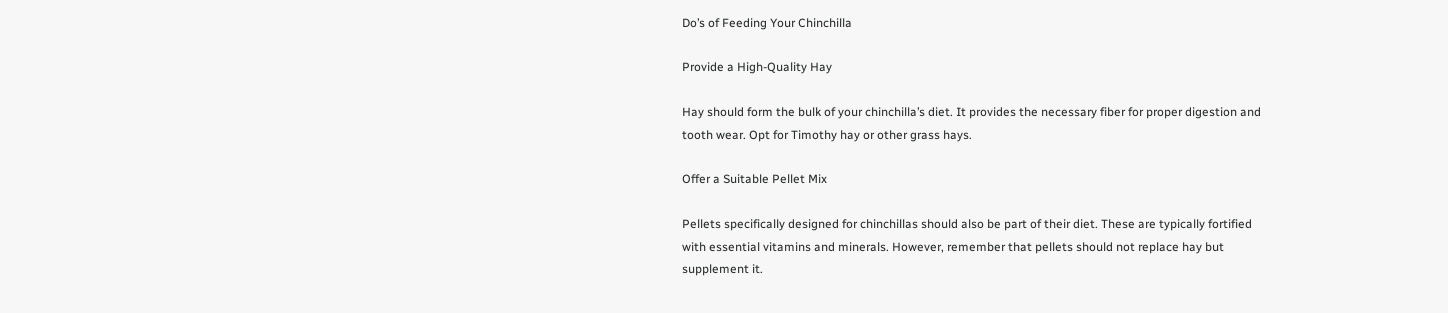Do’s of Feeding Your Chinchilla

Provide a High-Quality Hay

Hay should form the bulk of your chinchilla’s diet. It provides the necessary fiber for proper digestion and tooth wear. Opt for Timothy hay or other grass hays.

Offer a Suitable Pellet Mix

Pellets specifically designed for chinchillas should also be part of their diet. These are typically fortified with essential vitamins and minerals. However, remember that pellets should not replace hay but supplement it.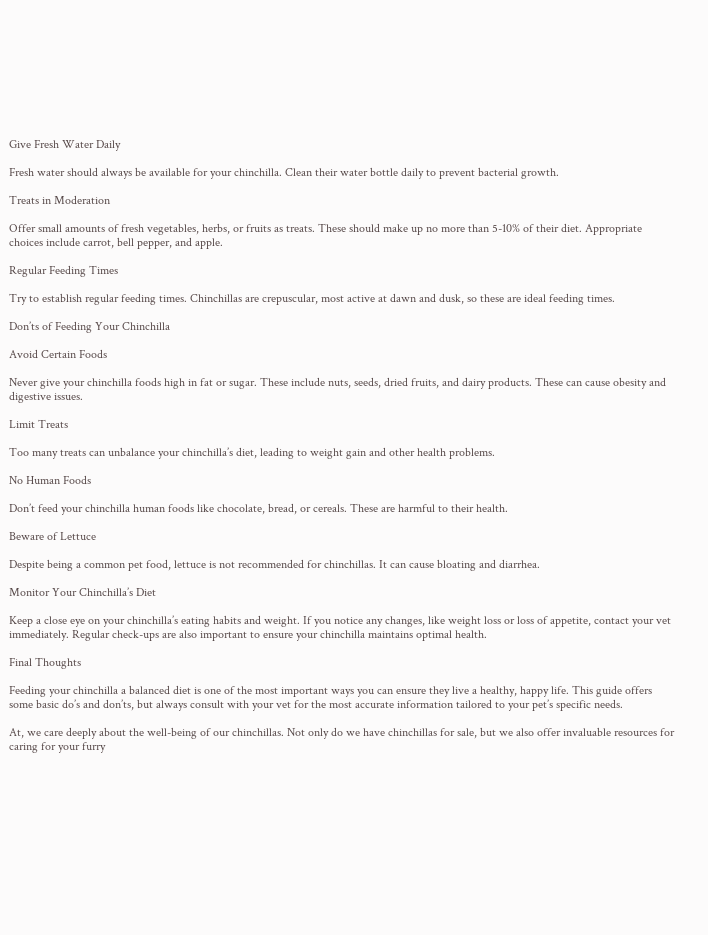Give Fresh Water Daily

Fresh water should always be available for your chinchilla. Clean their water bottle daily to prevent bacterial growth.

Treats in Moderation

Offer small amounts of fresh vegetables, herbs, or fruits as treats. These should make up no more than 5-10% of their diet. Appropriate choices include carrot, bell pepper, and apple.

Regular Feeding Times

Try to establish regular feeding times. Chinchillas are crepuscular, most active at dawn and dusk, so these are ideal feeding times.

Don’ts of Feeding Your Chinchilla

Avoid Certain Foods

Never give your chinchilla foods high in fat or sugar. These include nuts, seeds, dried fruits, and dairy products. These can cause obesity and digestive issues.

Limit Treats

Too many treats can unbalance your chinchilla’s diet, leading to weight gain and other health problems.

No Human Foods

Don’t feed your chinchilla human foods like chocolate, bread, or cereals. These are harmful to their health.

Beware of Lettuce

Despite being a common pet food, lettuce is not recommended for chinchillas. It can cause bloating and diarrhea.

Monitor Your Chinchilla’s Diet

Keep a close eye on your chinchilla’s eating habits and weight. If you notice any changes, like weight loss or loss of appetite, contact your vet immediately. Regular check-ups are also important to ensure your chinchilla maintains optimal health.

Final Thoughts

Feeding your chinchilla a balanced diet is one of the most important ways you can ensure they live a healthy, happy life. This guide offers some basic do’s and don’ts, but always consult with your vet for the most accurate information tailored to your pet’s specific needs.

At, we care deeply about the well-being of our chinchillas. Not only do we have chinchillas for sale, but we also offer invaluable resources for caring for your furry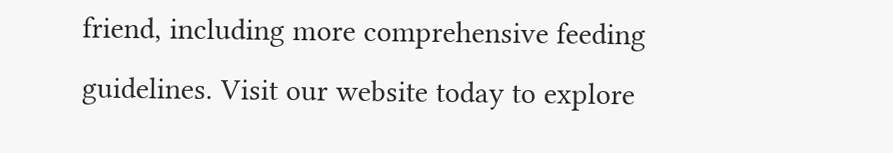friend, including more comprehensive feeding guidelines. Visit our website today to explore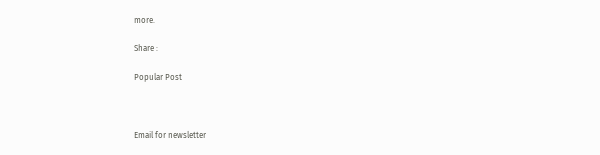more.

Share :

Popular Post



Email for newsletter